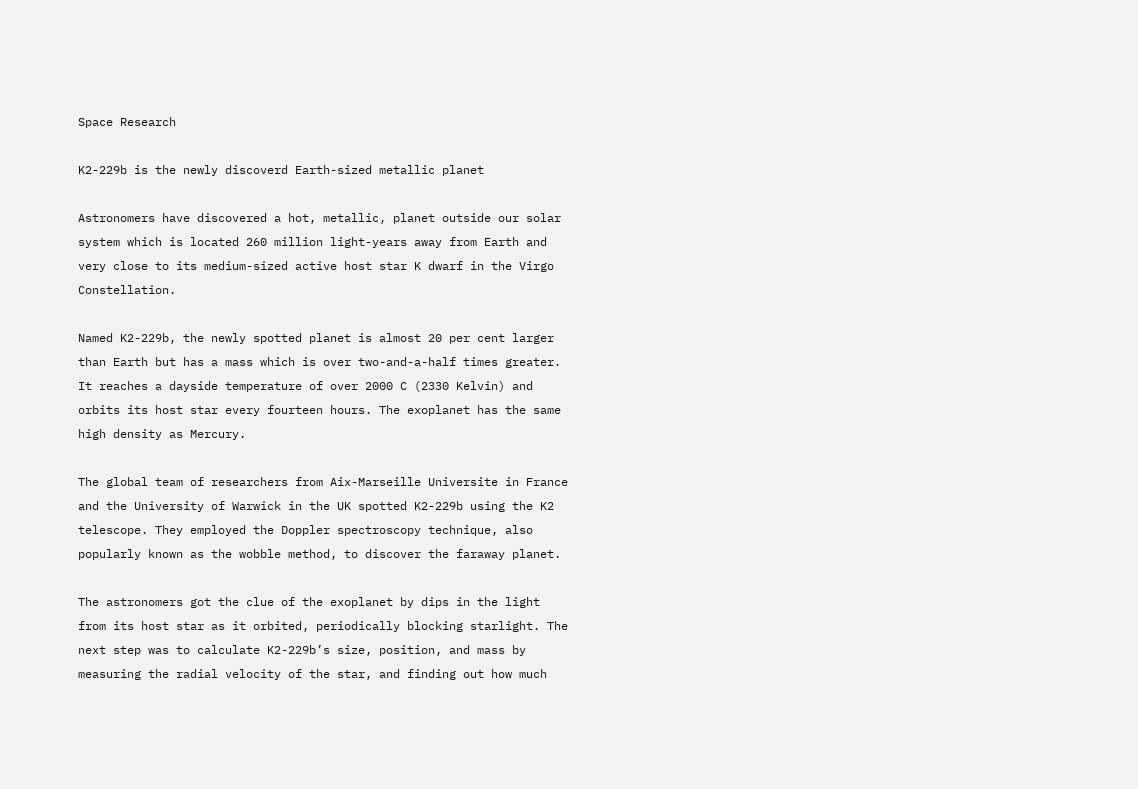Space Research

K2-229b is the newly discoverd Earth-sized metallic planet

Astronomers have discovered a hot, metallic, planet outside our solar system which is located 260 million light-years away from Earth and very close to its medium-sized active host star K dwarf in the Virgo Constellation.

Named K2-229b, the newly spotted planet is almost 20 per cent larger than Earth but has a mass which is over two-and-a-half times greater. It reaches a dayside temperature of over 2000 C (2330 Kelvin) and orbits its host star every fourteen hours. The exoplanet has the same high density as Mercury.

The global team of researchers from Aix-Marseille Universite in France and the University of Warwick in the UK spotted K2-229b using the K2 telescope. They employed the Doppler spectroscopy technique, also popularly known as the wobble method, to discover the faraway planet.

The astronomers got the clue of the exoplanet by dips in the light from its host star as it orbited, periodically blocking starlight. The next step was to calculate K2-229b’s size, position, and mass by measuring the radial velocity of the star, and finding out how much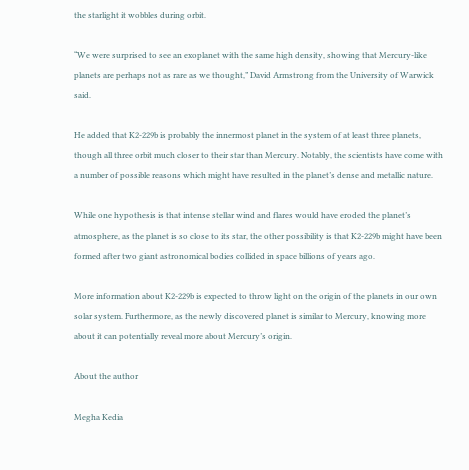the starlight it wobbles during orbit.

“We were surprised to see an exoplanet with the same high density, showing that Mercury-like planets are perhaps not as rare as we thought,” David Armstrong from the University of Warwick said.

He added that K2-229b is probably the innermost planet in the system of at least three planets, though all three orbit much closer to their star than Mercury. Notably, the scientists have come with a number of possible reasons which might have resulted in the planet’s dense and metallic nature.

While one hypothesis is that intense stellar wind and flares would have eroded the planet’s atmosphere, as the planet is so close to its star, the other possibility is that K2-229b might have been formed after two giant astronomical bodies collided in space billions of years ago.

More information about K2-229b is expected to throw light on the origin of the planets in our own solar system. Furthermore, as the newly discovered planet is similar to Mercury, knowing more about it can potentially reveal more about Mercury’s origin.

About the author

Megha Kedia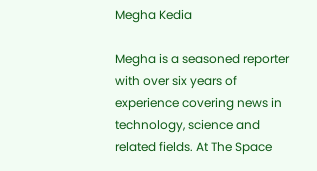Megha Kedia

Megha is a seasoned reporter with over six years of experience covering news in technology, science and related fields. At The Space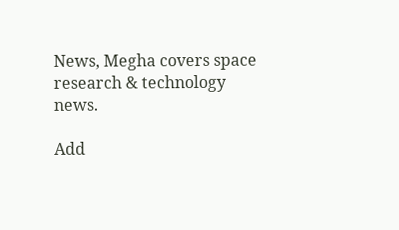News, Megha covers space research & technology news.

Add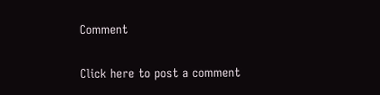Comment

Click here to post a comment